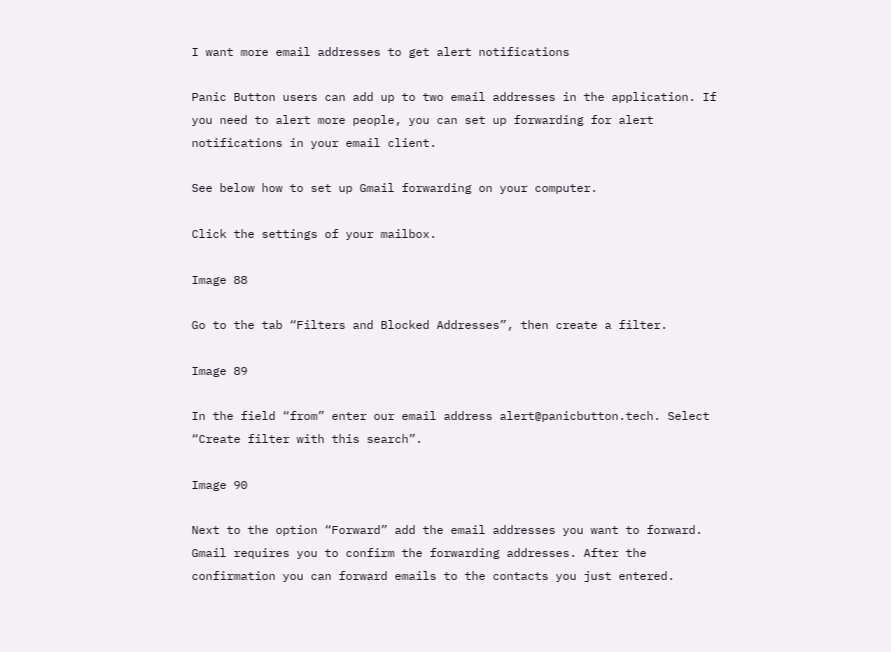I want more email addresses to get alert notifications

Panic Button users can add up to two email addresses in the application. If you need to alert more people, you can set up forwarding for alert notifications in your email client.

See below how to set up Gmail forwarding on your computer.

Click the settings of your mailbox.

Image 88

Go to the tab “Filters and Blocked Addresses”, then create a filter.

Image 89

In the field “from” enter our email address alert@panicbutton.tech. Select “Create filter with this search”.

Image 90

Next to the option “Forward” add the email addresses you want to forward. Gmail requires you to confirm the forwarding addresses. After the confirmation you can forward emails to the contacts you just entered.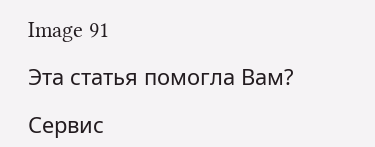Image 91

Эта статья помогла Вам?

Сервис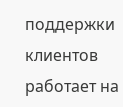поддержки клиентов работает на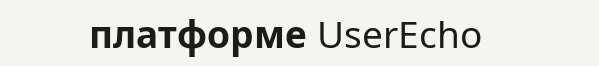платформе UserEcho